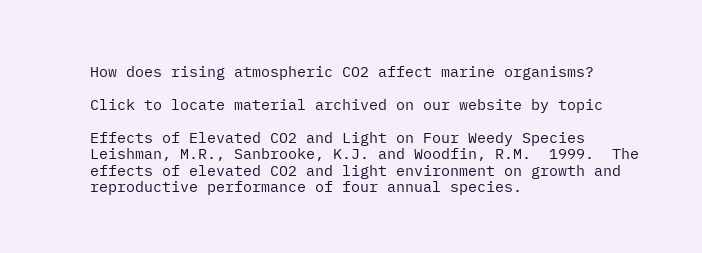How does rising atmospheric CO2 affect marine organisms?

Click to locate material archived on our website by topic

Effects of Elevated CO2 and Light on Four Weedy Species
Leishman, M.R., Sanbrooke, K.J. and Woodfin, R.M.  1999.  The effects of elevated CO2 and light environment on growth and reproductive performance of four annual species.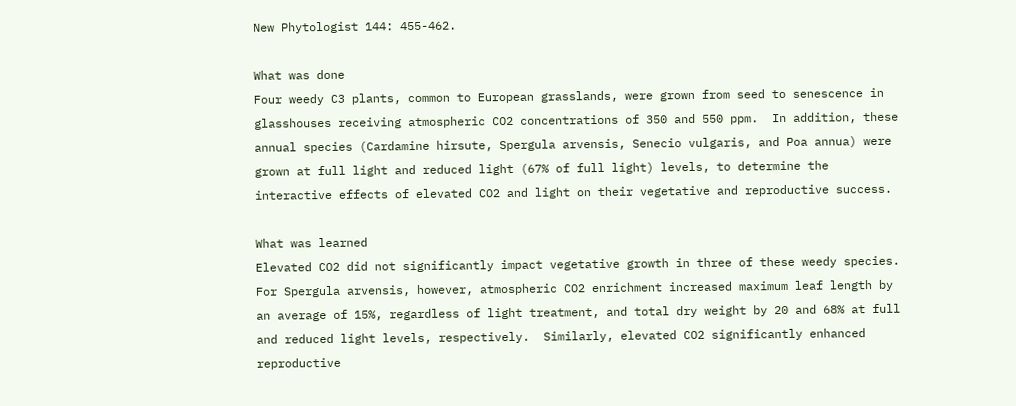New Phytologist 144: 455-462.

What was done
Four weedy C3 plants, common to European grasslands, were grown from seed to senescence in glasshouses receiving atmospheric CO2 concentrations of 350 and 550 ppm.  In addition, these annual species (Cardamine hirsute, Spergula arvensis, Senecio vulgaris, and Poa annua) were grown at full light and reduced light (67% of full light) levels, to determine the interactive effects of elevated CO2 and light on their vegetative and reproductive success.

What was learned
Elevated CO2 did not significantly impact vegetative growth in three of these weedy species.  For Spergula arvensis, however, atmospheric CO2 enrichment increased maximum leaf length by an average of 15%, regardless of light treatment, and total dry weight by 20 and 68% at full and reduced light levels, respectively.  Similarly, elevated CO2 significantly enhanced reproductive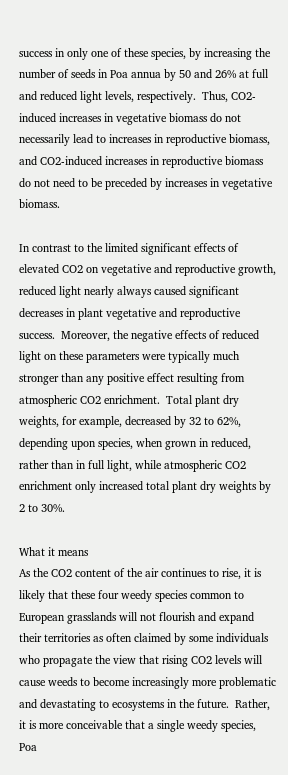success in only one of these species, by increasing the number of seeds in Poa annua by 50 and 26% at full and reduced light levels, respectively.  Thus, CO2-induced increases in vegetative biomass do not necessarily lead to increases in reproductive biomass, and CO2-induced increases in reproductive biomass do not need to be preceded by increases in vegetative biomass.

In contrast to the limited significant effects of elevated CO2 on vegetative and reproductive growth, reduced light nearly always caused significant decreases in plant vegetative and reproductive success.  Moreover, the negative effects of reduced light on these parameters were typically much stronger than any positive effect resulting from atmospheric CO2 enrichment.  Total plant dry weights, for example, decreased by 32 to 62%, depending upon species, when grown in reduced, rather than in full light, while atmospheric CO2 enrichment only increased total plant dry weights by 2 to 30%.

What it means
As the CO2 content of the air continues to rise, it is likely that these four weedy species common to European grasslands will not flourish and expand their territories as often claimed by some individuals who propagate the view that rising CO2 levels will cause weeds to become increasingly more problematic and devastating to ecosystems in the future.  Rather, it is more conceivable that a single weedy species, Poa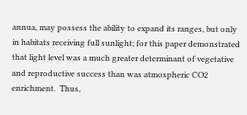annua, may possess the ability to expand its ranges, but only in habitats receiving full sunlight; for this paper demonstrated that light level was a much greater determinant of vegetative and reproductive success than was atmospheric CO2 enrichment.  Thus,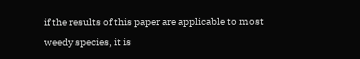if the results of this paper are applicable to most weedy species, it is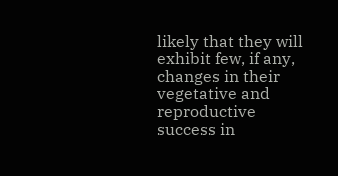likely that they will exhibit few, if any, changes in their vegetative and reproductive success in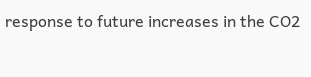response to future increases in the CO2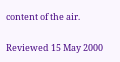content of the air.

Reviewed 15 May 2000